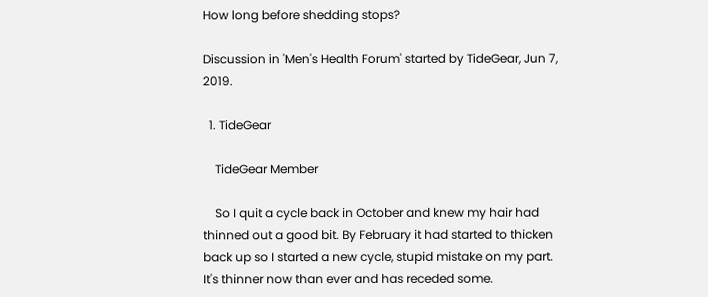How long before shedding stops?

Discussion in 'Men's Health Forum' started by TideGear, Jun 7, 2019.

  1. TideGear

    TideGear Member

    So I quit a cycle back in October and knew my hair had thinned out a good bit. By February it had started to thicken back up so I started a new cycle, stupid mistake on my part. It's thinner now than ever and has receded some.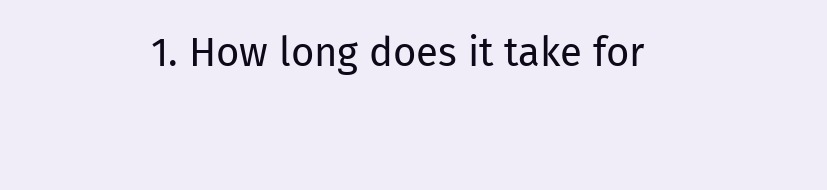1. How long does it take for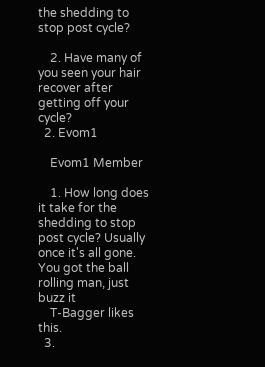the shedding to stop post cycle?

    2. Have many of you seen your hair recover after getting off your cycle?
  2. Evom1

    Evom1 Member

    1. How long does it take for the shedding to stop post cycle? Usually once it's all gone. You got the ball rolling man, just buzz it
    T-Bagger likes this.
  3.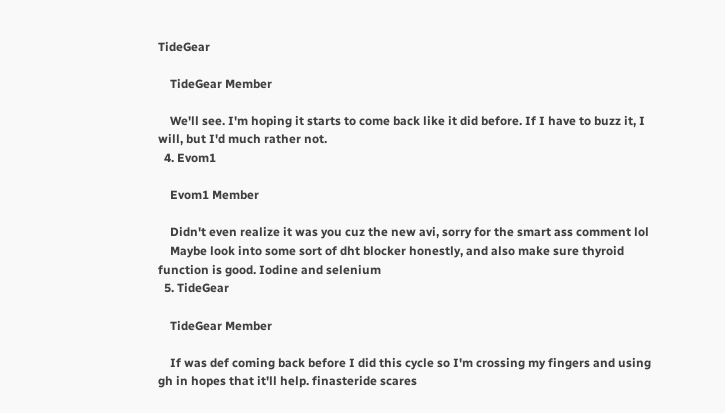TideGear

    TideGear Member

    We'll see. I'm hoping it starts to come back like it did before. If I have to buzz it, I will, but I'd much rather not.
  4. Evom1

    Evom1 Member

    Didn't even realize it was you cuz the new avi, sorry for the smart ass comment lol
    Maybe look into some sort of dht blocker honestly, and also make sure thyroid function is good. Iodine and selenium
  5. TideGear

    TideGear Member

    If was def coming back before I did this cycle so I'm crossing my fingers and using gh in hopes that it'll help. finasteride scares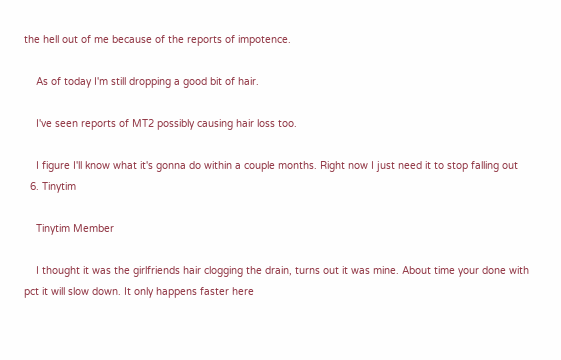the hell out of me because of the reports of impotence.

    As of today I'm still dropping a good bit of hair.

    I've seen reports of MT2 possibly causing hair loss too.

    I figure I'll know what it's gonna do within a couple months. Right now I just need it to stop falling out
  6. Tinytim

    Tinytim Member

    I thought it was the girlfriends hair clogging the drain, turns out it was mine. About time your done with pct it will slow down. It only happens faster here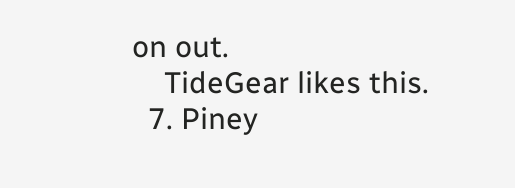on out.
    TideGear likes this.
  7. Piney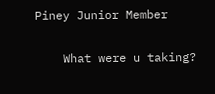Piney Junior Member

    What were u taking?